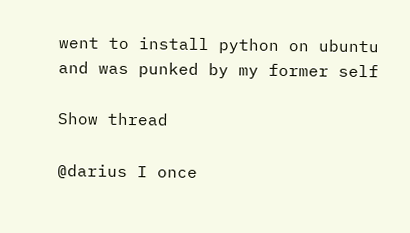went to install python on ubuntu and was punked by my former self

Show thread

@darius I once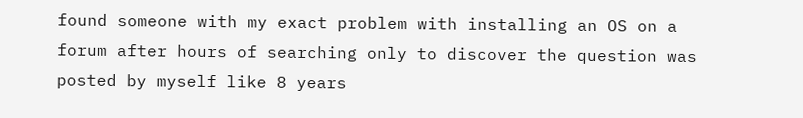found someone with my exact problem with installing an OS on a forum after hours of searching only to discover the question was posted by myself like 8 years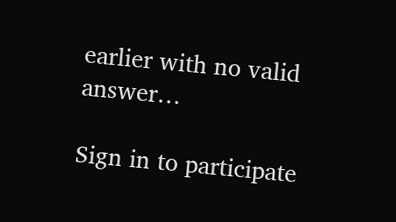earlier with no valid answer…

Sign in to participate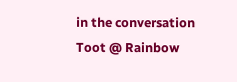in the conversation
Toot @ Rainbow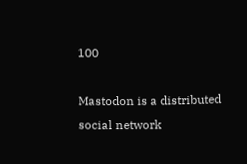100

Mastodon is a distributed social network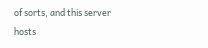of sorts, and this server hosts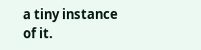a tiny instance of it.